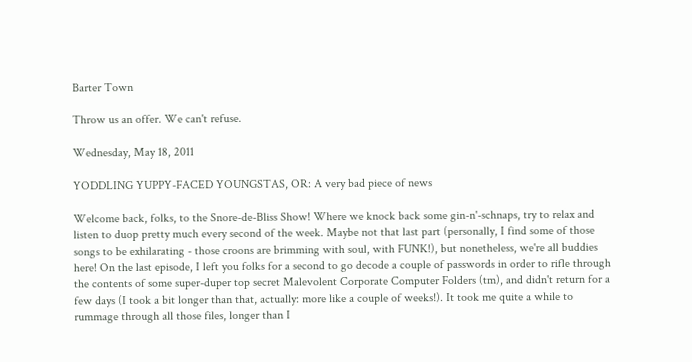Barter Town

Throw us an offer. We can't refuse.

Wednesday, May 18, 2011

YODDLING YUPPY-FACED YOUNGSTAS, OR: A very bad piece of news

Welcome back, folks, to the Snore-de-Bliss Show! Where we knock back some gin-n'-schnaps, try to relax and listen to duop pretty much every second of the week. Maybe not that last part (personally, I find some of those songs to be exhilarating - those croons are brimming with soul, with FUNK!), but nonetheless, we're all buddies here! On the last episode, I left you folks for a second to go decode a couple of passwords in order to rifle through the contents of some super-duper top secret Malevolent Corporate Computer Folders (tm), and didn't return for a few days (I took a bit longer than that, actually: more like a couple of weeks!). It took me quite a while to rummage through all those files, longer than I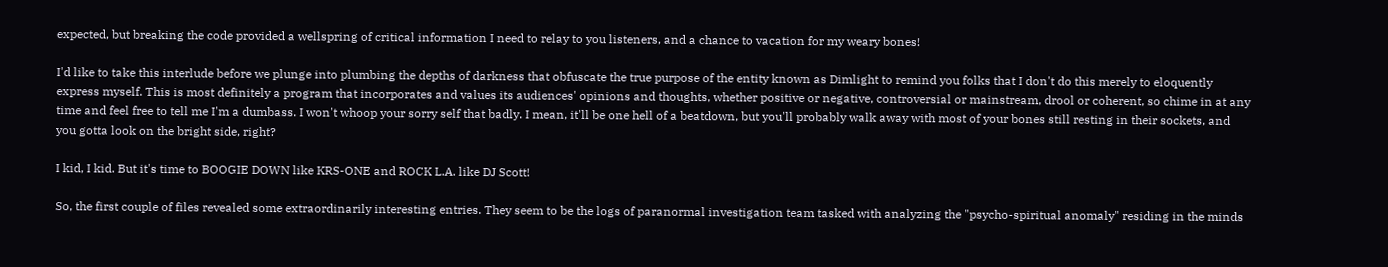expected, but breaking the code provided a wellspring of critical information I need to relay to you listeners, and a chance to vacation for my weary bones!

I'd like to take this interlude before we plunge into plumbing the depths of darkness that obfuscate the true purpose of the entity known as Dimlight to remind you folks that I don't do this merely to eloquently express myself. This is most definitely a program that incorporates and values its audiences' opinions and thoughts, whether positive or negative, controversial or mainstream, drool or coherent, so chime in at any time and feel free to tell me I'm a dumbass. I won't whoop your sorry self that badly. I mean, it'll be one hell of a beatdown, but you'll probably walk away with most of your bones still resting in their sockets, and you gotta look on the bright side, right?

I kid, I kid. But it's time to BOOGIE DOWN like KRS-ONE and ROCK L.A. like DJ Scott!

So, the first couple of files revealed some extraordinarily interesting entries. They seem to be the logs of paranormal investigation team tasked with analyzing the "psycho-spiritual anomaly" residing in the minds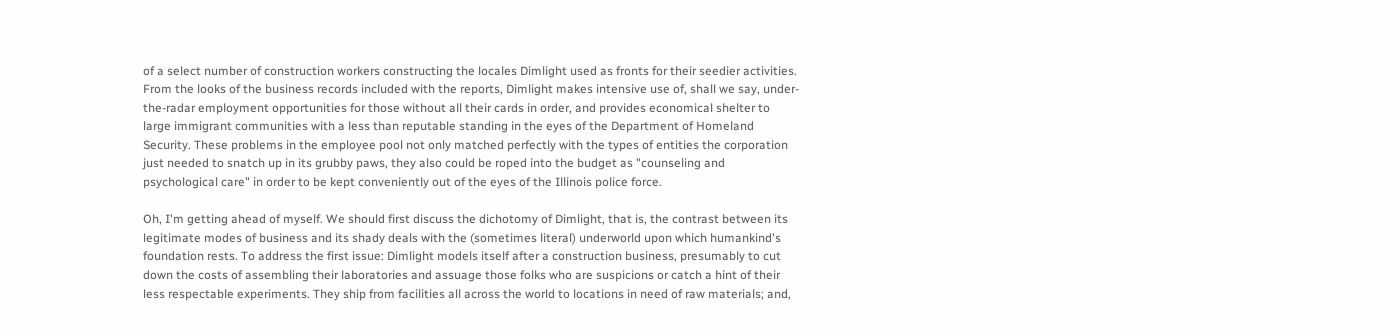of a select number of construction workers constructing the locales Dimlight used as fronts for their seedier activities. From the looks of the business records included with the reports, Dimlight makes intensive use of, shall we say, under-the-radar employment opportunities for those without all their cards in order, and provides economical shelter to large immigrant communities with a less than reputable standing in the eyes of the Department of Homeland Security. These problems in the employee pool not only matched perfectly with the types of entities the corporation just needed to snatch up in its grubby paws, they also could be roped into the budget as "counseling and psychological care" in order to be kept conveniently out of the eyes of the Illinois police force.

Oh, I'm getting ahead of myself. We should first discuss the dichotomy of Dimlight, that is, the contrast between its legitimate modes of business and its shady deals with the (sometimes literal) underworld upon which humankind's foundation rests. To address the first issue: Dimlight models itself after a construction business, presumably to cut down the costs of assembling their laboratories and assuage those folks who are suspicions or catch a hint of their less respectable experiments. They ship from facilities all across the world to locations in need of raw materials; and,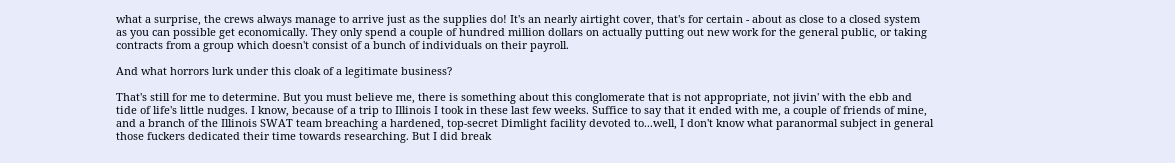what a surprise, the crews always manage to arrive just as the supplies do! It's an nearly airtight cover, that's for certain - about as close to a closed system as you can possible get economically. They only spend a couple of hundred million dollars on actually putting out new work for the general public, or taking contracts from a group which doesn't consist of a bunch of individuals on their payroll.

And what horrors lurk under this cloak of a legitimate business?

That's still for me to determine. But you must believe me, there is something about this conglomerate that is not appropriate, not jivin' with the ebb and tide of life's little nudges. I know, because of a trip to Illinois I took in these last few weeks. Suffice to say that it ended with me, a couple of friends of mine, and a branch of the Illinois SWAT team breaching a hardened, top-secret Dimlight facility devoted to...well, I don't know what paranormal subject in general those fuckers dedicated their time towards researching. But I did break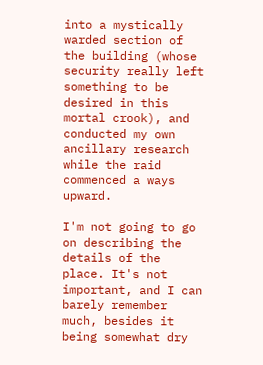into a mystically warded section of the building (whose security really left something to be desired in this mortal crook), and conducted my own ancillary research while the raid commenced a ways upward.

I'm not going to go on describing the details of the place. It's not important, and I can barely remember much, besides it being somewhat dry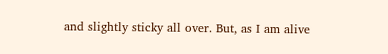and slightly sticky all over. But, as I am alive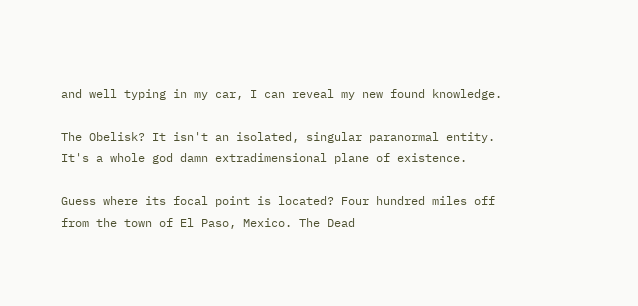and well typing in my car, I can reveal my new found knowledge.

The Obelisk? It isn't an isolated, singular paranormal entity. It's a whole god damn extradimensional plane of existence.

Guess where its focal point is located? Four hundred miles off from the town of El Paso, Mexico. The Dead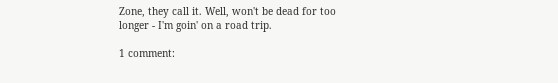Zone, they call it. Well, won't be dead for too longer - I'm goin' on a road trip.

1 comment: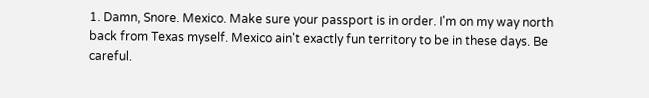1. Damn, Snore. Mexico. Make sure your passport is in order. I'm on my way north back from Texas myself. Mexico ain't exactly fun territory to be in these days. Be careful.